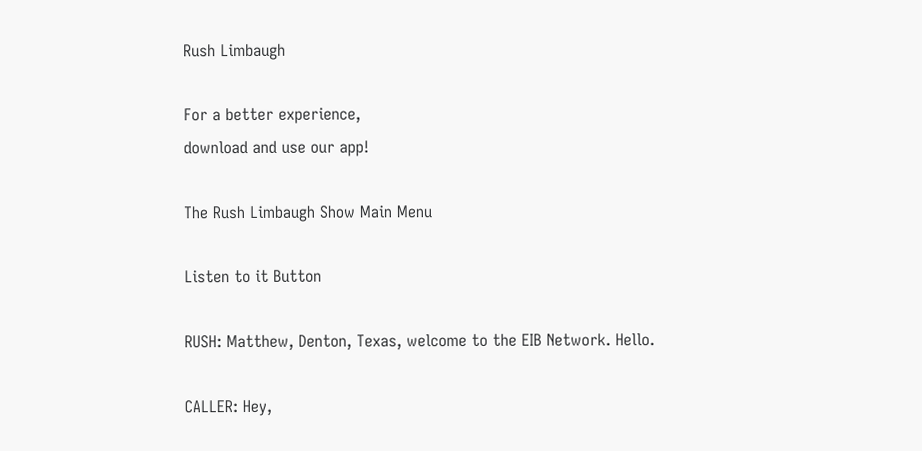Rush Limbaugh

For a better experience,
download and use our app!

The Rush Limbaugh Show Main Menu

Listen to it Button

RUSH: Matthew, Denton, Texas, welcome to the EIB Network. Hello.

CALLER: Hey,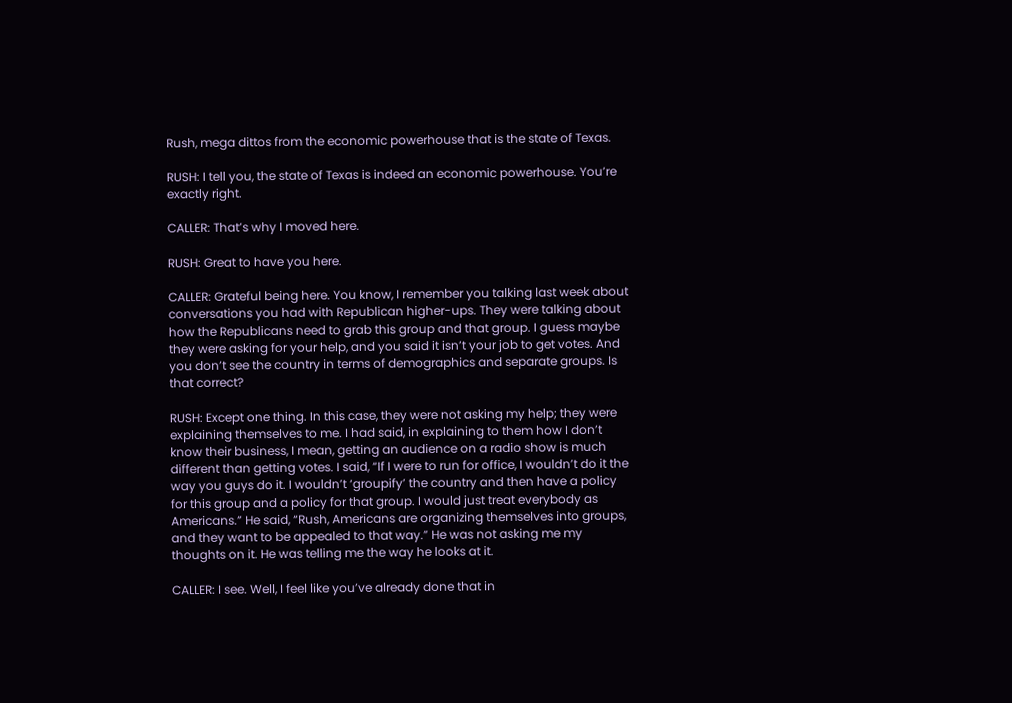Rush, mega dittos from the economic powerhouse that is the state of Texas.

RUSH: I tell you, the state of Texas is indeed an economic powerhouse. You’re exactly right.

CALLER: That’s why I moved here.

RUSH: Great to have you here.

CALLER: Grateful being here. You know, I remember you talking last week about conversations you had with Republican higher-ups. They were talking about how the Republicans need to grab this group and that group. I guess maybe they were asking for your help, and you said it isn’t your job to get votes. And you don’t see the country in terms of demographics and separate groups. Is that correct?

RUSH: Except one thing. In this case, they were not asking my help; they were explaining themselves to me. I had said, in explaining to them how I don’t know their business, I mean, getting an audience on a radio show is much different than getting votes. I said, “If I were to run for office, I wouldn’t do it the way you guys do it. I wouldn’t ‘groupify’ the country and then have a policy for this group and a policy for that group. I would just treat everybody as Americans.” He said, “Rush, Americans are organizing themselves into groups, and they want to be appealed to that way.” He was not asking me my thoughts on it. He was telling me the way he looks at it.

CALLER: I see. Well, I feel like you’ve already done that in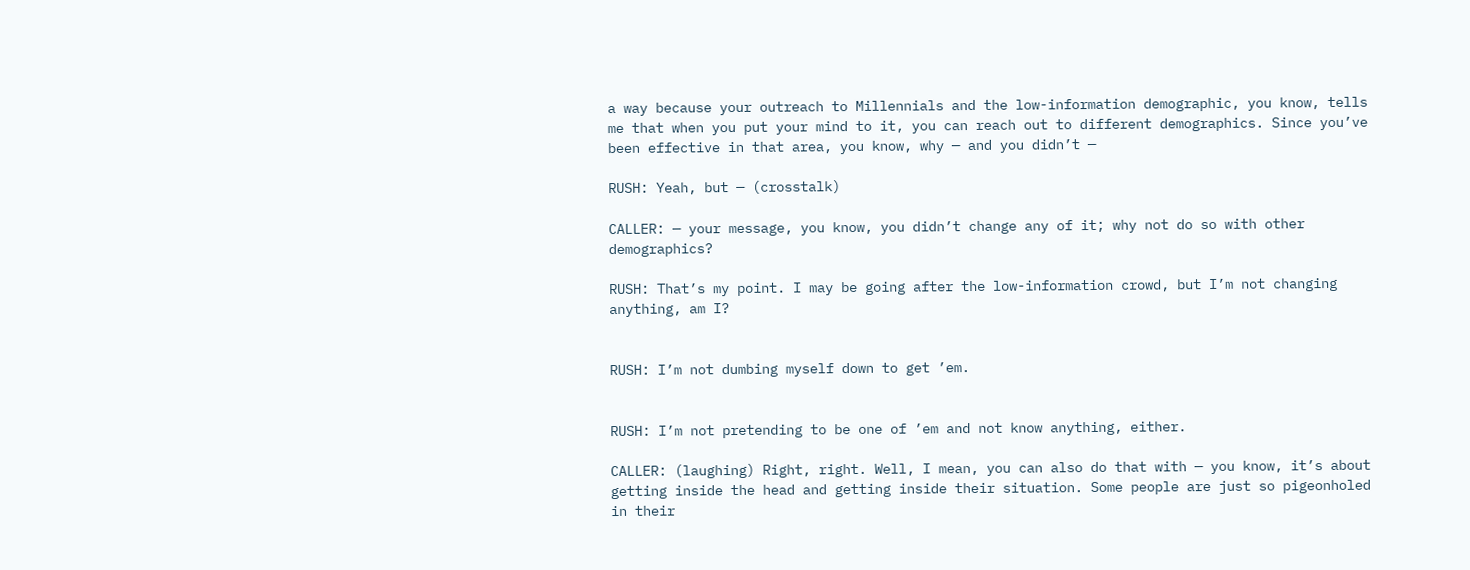a way because your outreach to Millennials and the low-information demographic, you know, tells me that when you put your mind to it, you can reach out to different demographics. Since you’ve been effective in that area, you know, why — and you didn’t —

RUSH: Yeah, but — (crosstalk)

CALLER: — your message, you know, you didn’t change any of it; why not do so with other demographics?

RUSH: That’s my point. I may be going after the low-information crowd, but I’m not changing anything, am I?


RUSH: I’m not dumbing myself down to get ’em.


RUSH: I’m not pretending to be one of ’em and not know anything, either.

CALLER: (laughing) Right, right. Well, I mean, you can also do that with — you know, it’s about getting inside the head and getting inside their situation. Some people are just so pigeonholed in their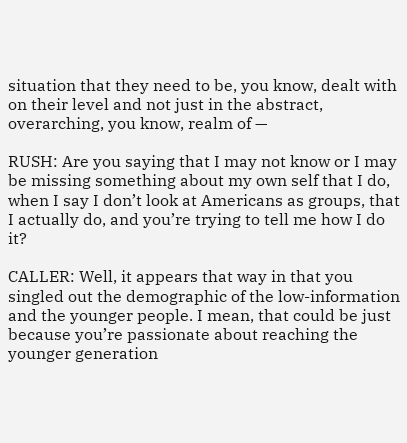situation that they need to be, you know, dealt with on their level and not just in the abstract, overarching, you know, realm of —

RUSH: Are you saying that I may not know or I may be missing something about my own self that I do, when I say I don’t look at Americans as groups, that I actually do, and you’re trying to tell me how I do it?

CALLER: Well, it appears that way in that you singled out the demographic of the low-information and the younger people. I mean, that could be just because you’re passionate about reaching the younger generation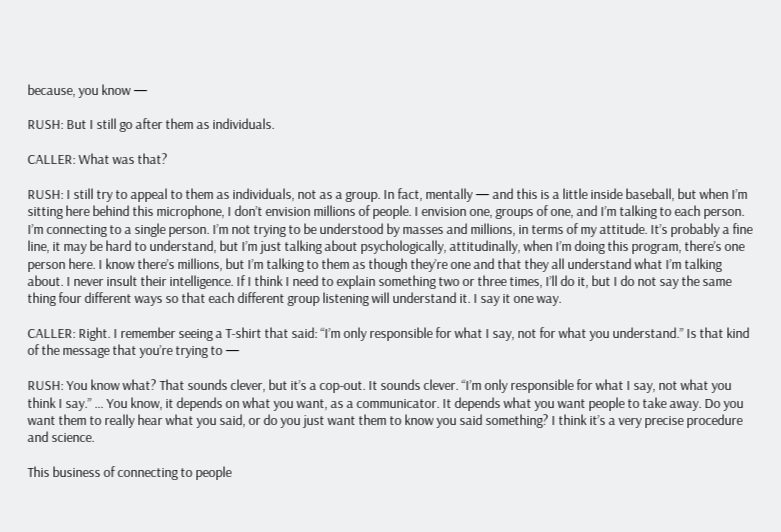because, you know —

RUSH: But I still go after them as individuals.

CALLER: What was that?

RUSH: I still try to appeal to them as individuals, not as a group. In fact, mentally — and this is a little inside baseball, but when I’m sitting here behind this microphone, I don’t envision millions of people. I envision one, groups of one, and I’m talking to each person. I’m connecting to a single person. I’m not trying to be understood by masses and millions, in terms of my attitude. It’s probably a fine line, it may be hard to understand, but I’m just talking about psychologically, attitudinally, when I’m doing this program, there’s one person here. I know there’s millions, but I’m talking to them as though they’re one and that they all understand what I’m talking about. I never insult their intelligence. If I think I need to explain something two or three times, I’ll do it, but I do not say the same thing four different ways so that each different group listening will understand it. I say it one way.

CALLER: Right. I remember seeing a T-shirt that said: “I’m only responsible for what I say, not for what you understand.” Is that kind of the message that you’re trying to —

RUSH: You know what? That sounds clever, but it’s a cop-out. It sounds clever. “I’m only responsible for what I say, not what you think I say.” … You know, it depends on what you want, as a communicator. It depends what you want people to take away. Do you want them to really hear what you said, or do you just want them to know you said something? I think it’s a very precise procedure and science.

This business of connecting to people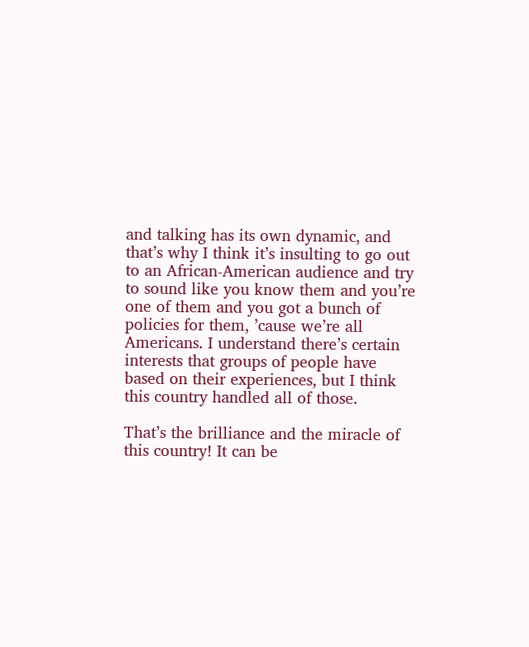and talking has its own dynamic, and that’s why I think it’s insulting to go out to an African-American audience and try to sound like you know them and you’re one of them and you got a bunch of policies for them, ’cause we’re all Americans. I understand there’s certain interests that groups of people have based on their experiences, but I think this country handled all of those.

That’s the brilliance and the miracle of this country! It can be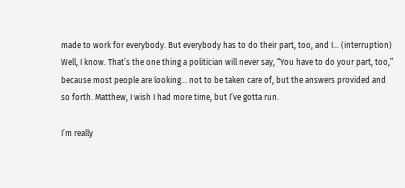made to work for everybody. But everybody has to do their part, too, and I… (interruption) Well, I know. That’s the one thing a politician will never say, “You have to do your part, too,” because most people are looking… not to be taken care of, but the answers provided and so forth. Matthew, I wish I had more time, but I’ve gotta run.

I’m really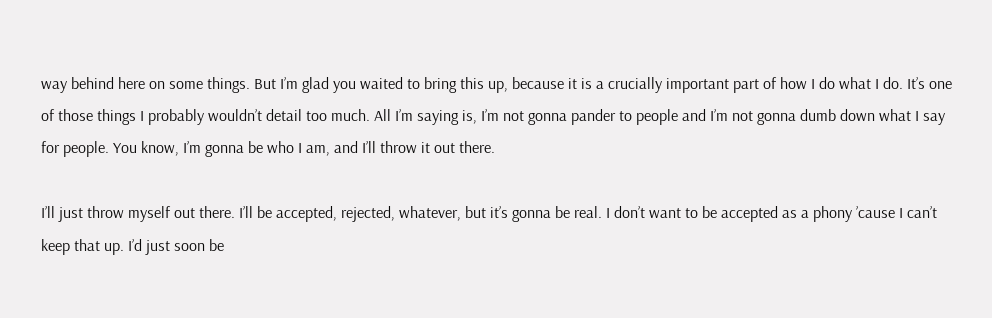way behind here on some things. But I’m glad you waited to bring this up, because it is a crucially important part of how I do what I do. It’s one of those things I probably wouldn’t detail too much. All I’m saying is, I’m not gonna pander to people and I’m not gonna dumb down what I say for people. You know, I’m gonna be who I am, and I’ll throw it out there.

I’ll just throw myself out there. I’ll be accepted, rejected, whatever, but it’s gonna be real. I don’t want to be accepted as a phony ’cause I can’t keep that up. I’d just soon be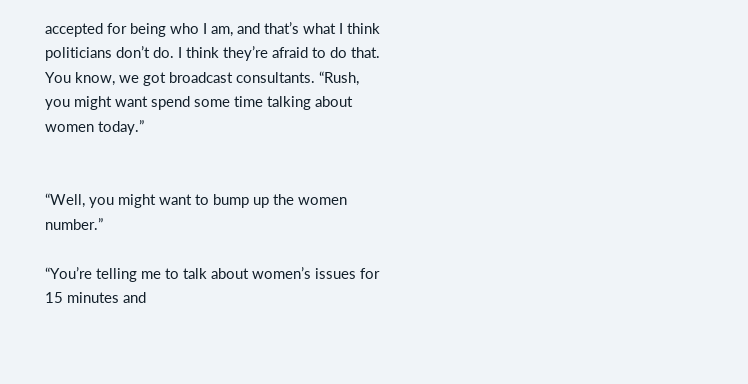accepted for being who I am, and that’s what I think politicians don’t do. I think they’re afraid to do that. You know, we got broadcast consultants. “Rush, you might want spend some time talking about women today.”


“Well, you might want to bump up the women number.”

“You’re telling me to talk about women’s issues for 15 minutes and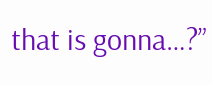that is gonna…?”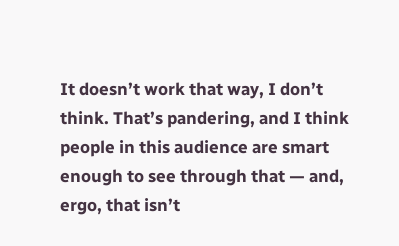It doesn’t work that way, I don’t think. That’s pandering, and I think people in this audience are smart enough to see through that — and, ergo, that isn’t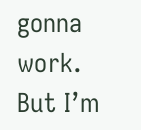gonna work. But I’m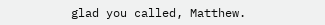glad you called, Matthew.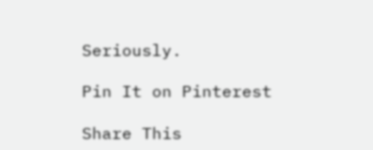Seriously.

Pin It on Pinterest

Share This